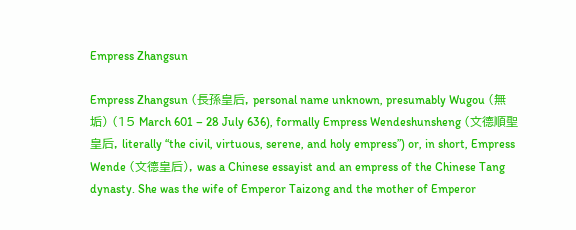Empress Zhangsun

Empress Zhangsun (長孫皇后, personal name unknown, presumably Wugou (無垢) (15 March 601 – 28 July 636), formally Empress Wendeshunsheng (文德順聖皇后, literally “the civil, virtuous, serene, and holy empress”) or, in short, Empress Wende (文德皇后), was a Chinese essayist and an empress of the Chinese Tang dynasty. She was the wife of Emperor Taizong and the mother of Emperor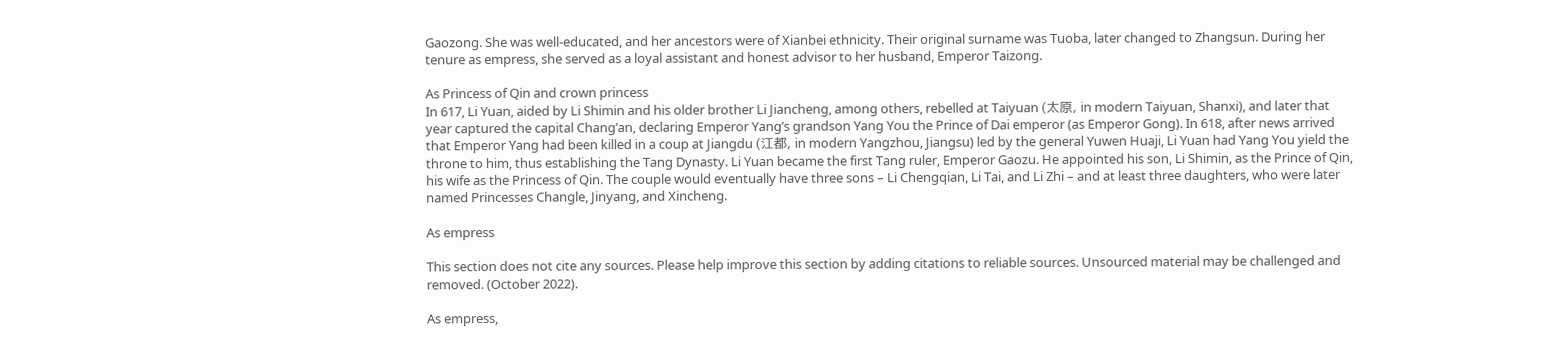Gaozong. She was well-educated, and her ancestors were of Xianbei ethnicity. Their original surname was Tuoba, later changed to Zhangsun. During her tenure as empress, she served as a loyal assistant and honest advisor to her husband, Emperor Taizong.

As Princess of Qin and crown princess
In 617, Li Yuan, aided by Li Shimin and his older brother Li Jiancheng, among others, rebelled at Taiyuan (太原, in modern Taiyuan, Shanxi), and later that year captured the capital Chang’an, declaring Emperor Yang’s grandson Yang You the Prince of Dai emperor (as Emperor Gong). In 618, after news arrived that Emperor Yang had been killed in a coup at Jiangdu (江都, in modern Yangzhou, Jiangsu) led by the general Yuwen Huaji, Li Yuan had Yang You yield the throne to him, thus establishing the Tang Dynasty. Li Yuan became the first Tang ruler, Emperor Gaozu. He appointed his son, Li Shimin, as the Prince of Qin, his wife as the Princess of Qin. The couple would eventually have three sons – Li Chengqian, Li Tai, and Li Zhi – and at least three daughters, who were later named Princesses Changle, Jinyang, and Xincheng.

As empress

This section does not cite any sources. Please help improve this section by adding citations to reliable sources. Unsourced material may be challenged and removed. (October 2022).

As empress,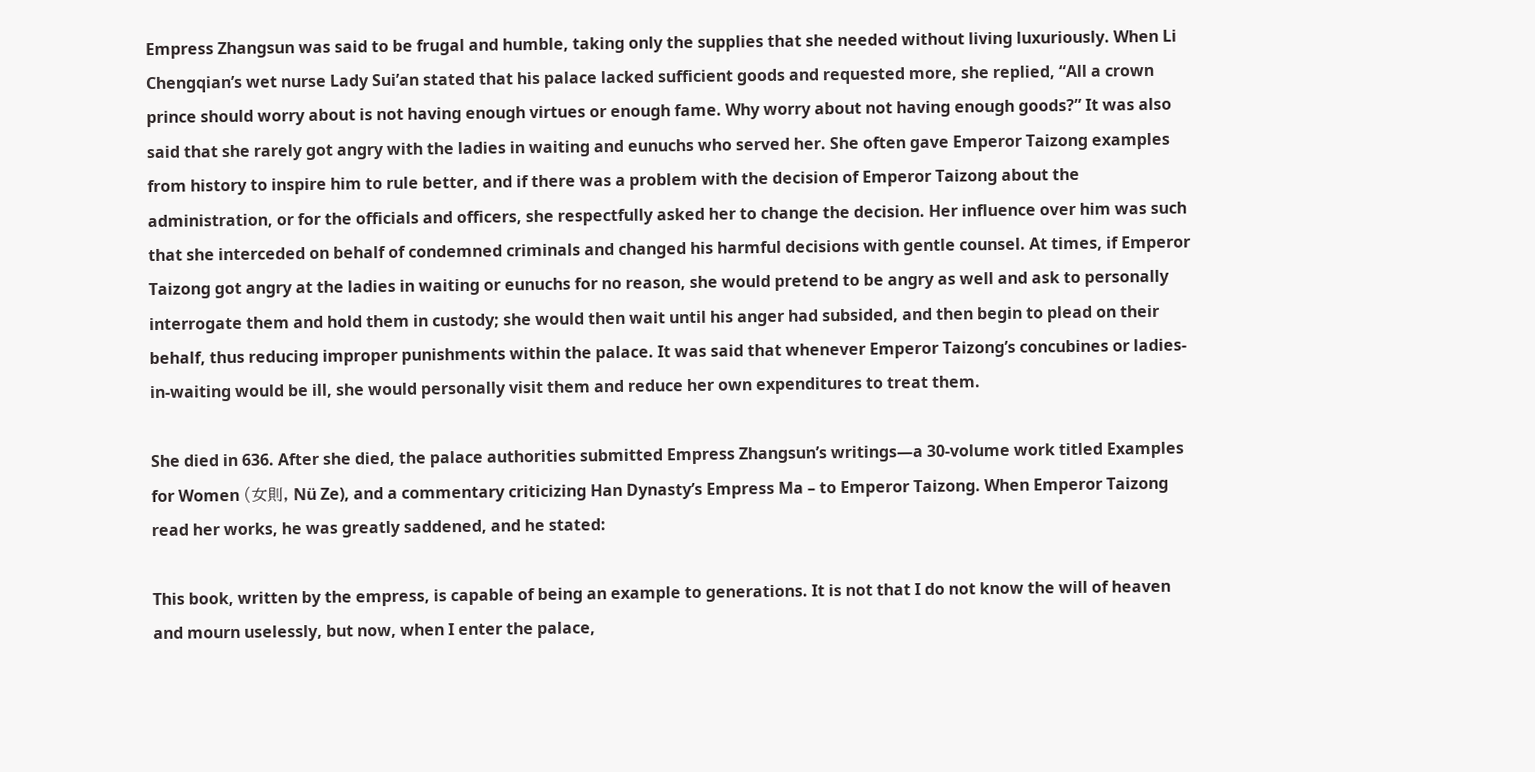Empress Zhangsun was said to be frugal and humble, taking only the supplies that she needed without living luxuriously. When Li Chengqian’s wet nurse Lady Sui’an stated that his palace lacked sufficient goods and requested more, she replied, “All a crown prince should worry about is not having enough virtues or enough fame. Why worry about not having enough goods?” It was also said that she rarely got angry with the ladies in waiting and eunuchs who served her. She often gave Emperor Taizong examples from history to inspire him to rule better, and if there was a problem with the decision of Emperor Taizong about the administration, or for the officials and officers, she respectfully asked her to change the decision. Her influence over him was such that she interceded on behalf of condemned criminals and changed his harmful decisions with gentle counsel. At times, if Emperor Taizong got angry at the ladies in waiting or eunuchs for no reason, she would pretend to be angry as well and ask to personally interrogate them and hold them in custody; she would then wait until his anger had subsided, and then begin to plead on their behalf, thus reducing improper punishments within the palace. It was said that whenever Emperor Taizong’s concubines or ladies-in-waiting would be ill, she would personally visit them and reduce her own expenditures to treat them.

She died in 636. After she died, the palace authorities submitted Empress Zhangsun’s writings—a 30-volume work titled Examples for Women (女則, Nü Ze), and a commentary criticizing Han Dynasty’s Empress Ma – to Emperor Taizong. When Emperor Taizong read her works, he was greatly saddened, and he stated:

This book, written by the empress, is capable of being an example to generations. It is not that I do not know the will of heaven and mourn uselessly, but now, when I enter the palace,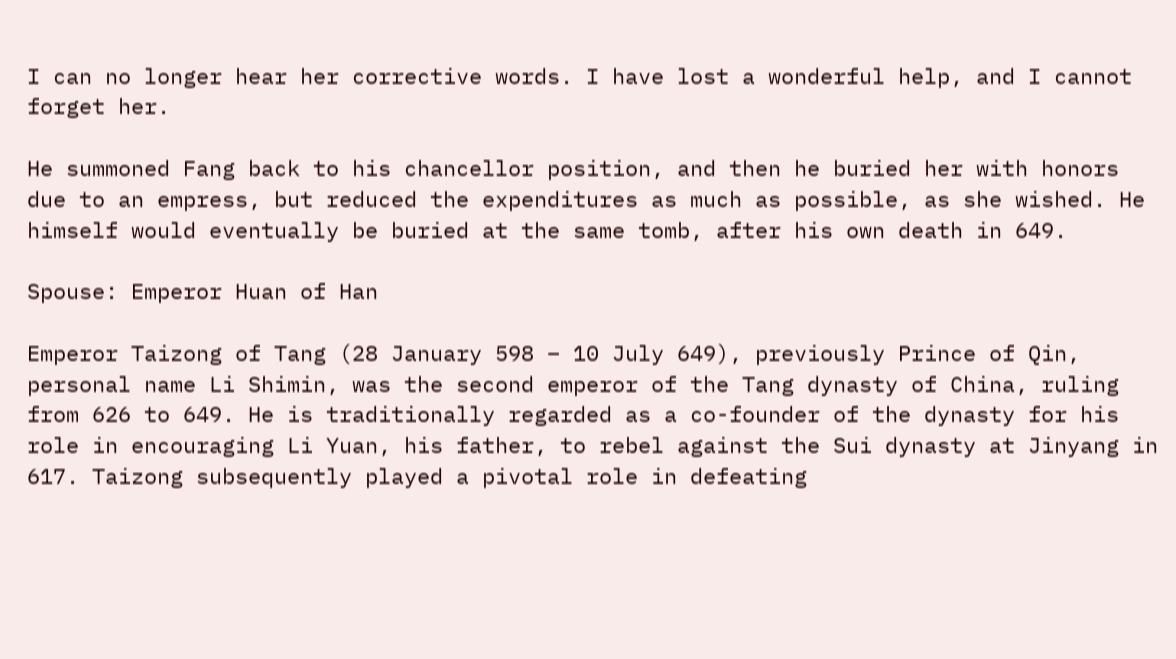I can no longer hear her corrective words. I have lost a wonderful help, and I cannot forget her.

He summoned Fang back to his chancellor position, and then he buried her with honors due to an empress, but reduced the expenditures as much as possible, as she wished. He himself would eventually be buried at the same tomb, after his own death in 649.

Spouse: Emperor Huan of Han

Emperor Taizong of Tang (28 January 598 – 10 July 649), previously Prince of Qin, personal name Li Shimin, was the second emperor of the Tang dynasty of China, ruling from 626 to 649. He is traditionally regarded as a co-founder of the dynasty for his role in encouraging Li Yuan, his father, to rebel against the Sui dynasty at Jinyang in 617. Taizong subsequently played a pivotal role in defeating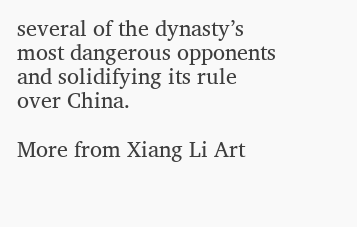several of the dynasty’s most dangerous opponents and solidifying its rule over China.

More from Xiang Li Art